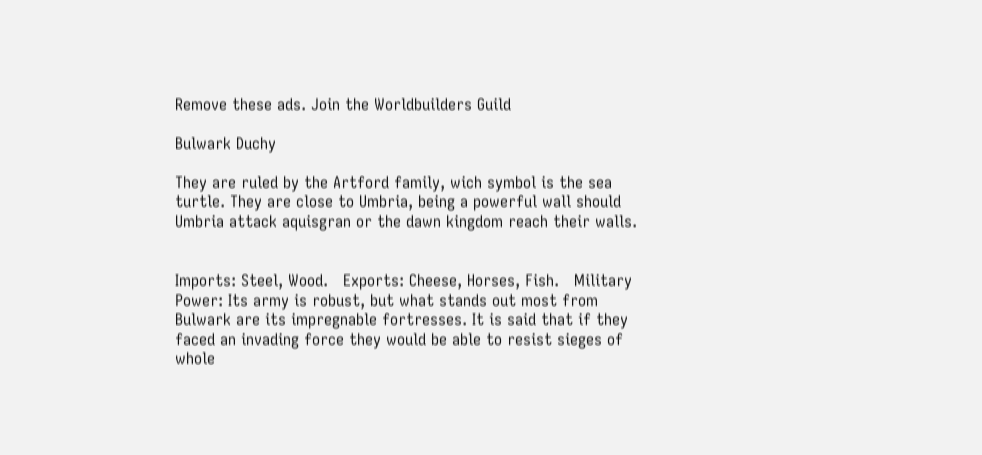Remove these ads. Join the Worldbuilders Guild

Bulwark Duchy

They are ruled by the Artford family, wich symbol is the sea turtle. They are close to Umbria, being a powerful wall should Umbria attack aquisgran or the dawn kingdom reach their walls.


Imports: Steel, Wood.   Exports: Cheese, Horses, Fish.   Military Power: Its army is robust, but what stands out most from Bulwark are its impregnable fortresses. It is said that if they faced an invading force they would be able to resist sieges of whole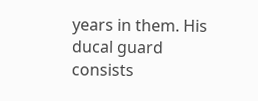years in them. His ducal guard consists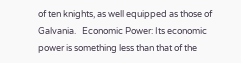of ten knights, as well equipped as those of Galvania.   Economic Power: Its economic power is something less than that of the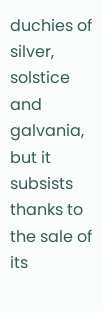duchies of silver, solstice and galvania, but it subsists thanks to the sale of its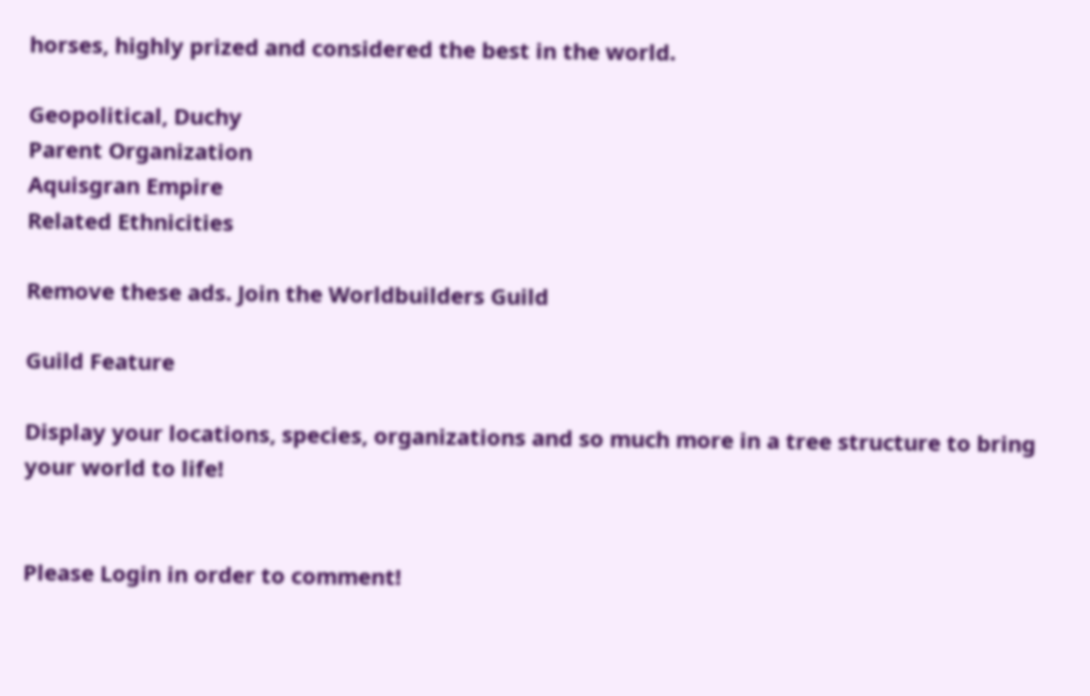horses, highly prized and considered the best in the world.

Geopolitical, Duchy
Parent Organization
Aquisgran Empire
Related Ethnicities

Remove these ads. Join the Worldbuilders Guild

Guild Feature

Display your locations, species, organizations and so much more in a tree structure to bring your world to life!


Please Login in order to comment!